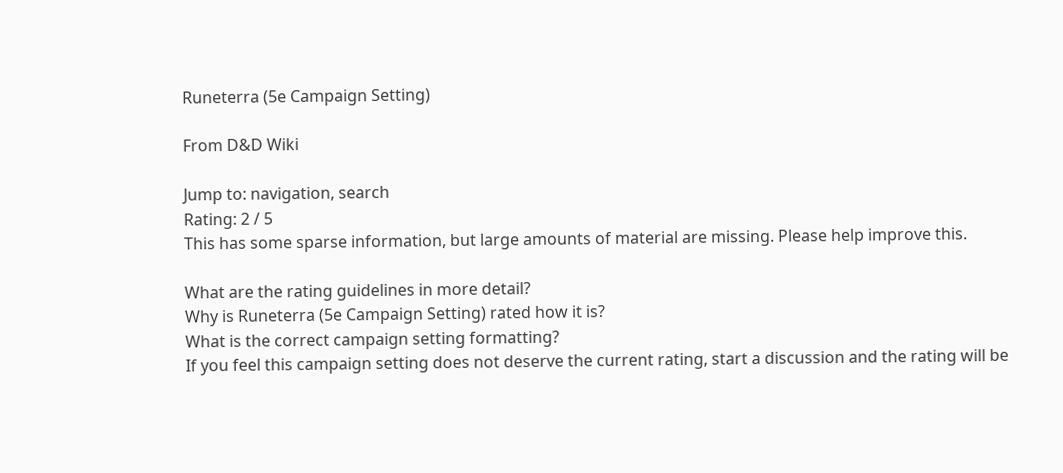Runeterra (5e Campaign Setting)

From D&D Wiki

Jump to: navigation, search
Rating: 2 / 5
This has some sparse information, but large amounts of material are missing. Please help improve this.

What are the rating guidelines in more detail?
Why is Runeterra (5e Campaign Setting) rated how it is?
What is the correct campaign setting formatting?
If you feel this campaign setting does not deserve the current rating, start a discussion and the rating will be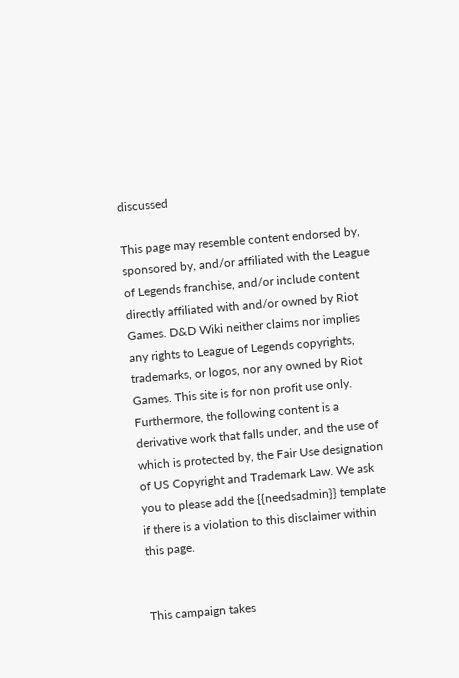discussed

This page may resemble content endorsed by, sponsored by, and/or affiliated with the League of Legends franchise, and/or include content directly affiliated with and/or owned by Riot Games. D&D Wiki neither claims nor implies any rights to League of Legends copyrights, trademarks, or logos, nor any owned by Riot Games. This site is for non profit use only. Furthermore, the following content is a derivative work that falls under, and the use of which is protected by, the Fair Use designation of US Copyright and Trademark Law. We ask you to please add the {{needsadmin}} template if there is a violation to this disclaimer within this page.


This campaign takes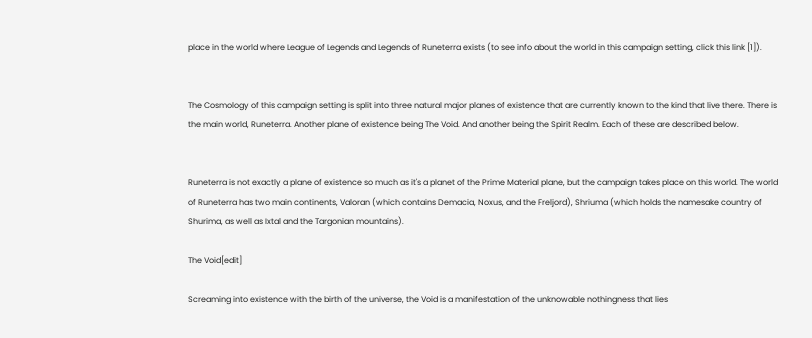place in the world where League of Legends and Legends of Runeterra exists (to see info about the world in this campaign setting, click this link [1]).


The Cosmology of this campaign setting is split into three natural major planes of existence that are currently known to the kind that live there. There is the main world, Runeterra. Another plane of existence being The Void. And another being the Spirit Realm. Each of these are described below.


Runeterra is not exactly a plane of existence so much as it's a planet of the Prime Material plane, but the campaign takes place on this world. The world of Runeterra has two main continents, Valoran (which contains Demacia, Noxus, and the Freljord), Shriuma (which holds the namesake country of Shurima, as well as Ixtal and the Targonian mountains).

The Void[edit]

Screaming into existence with the birth of the universe, the Void is a manifestation of the unknowable nothingness that lies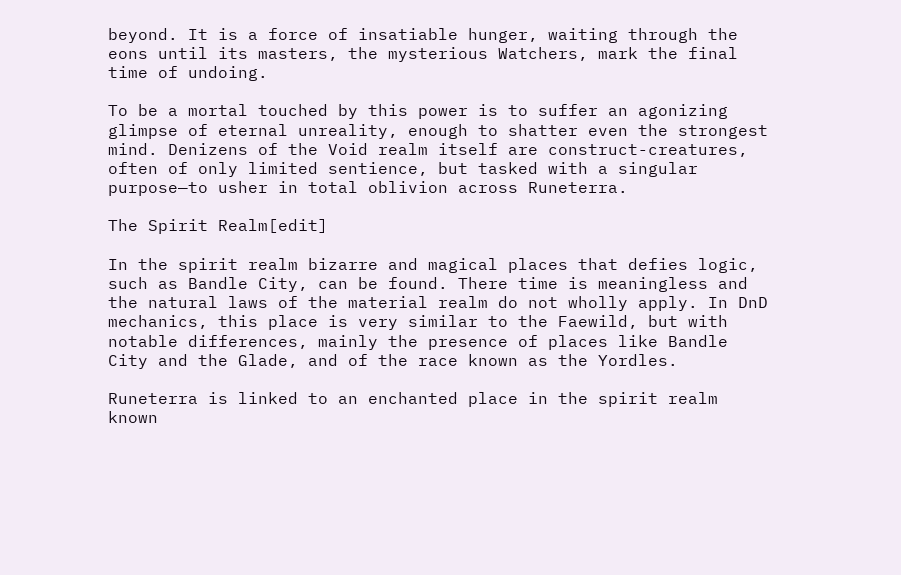beyond. It is a force of insatiable hunger, waiting through the eons until its masters, the mysterious Watchers, mark the final time of undoing.

To be a mortal touched by this power is to suffer an agonizing glimpse of eternal unreality, enough to shatter even the strongest mind. Denizens of the Void realm itself are construct-creatures, often of only limited sentience, but tasked with a singular purpose—to usher in total oblivion across Runeterra.

The Spirit Realm[edit]

In the spirit realm bizarre and magical places that defies logic, such as Bandle City, can be found. There time is meaningless and the natural laws of the material realm do not wholly apply. In DnD mechanics, this place is very similar to the Faewild, but with notable differences, mainly the presence of places like Bandle City and the Glade, and of the race known as the Yordles.

Runeterra is linked to an enchanted place in the spirit realm known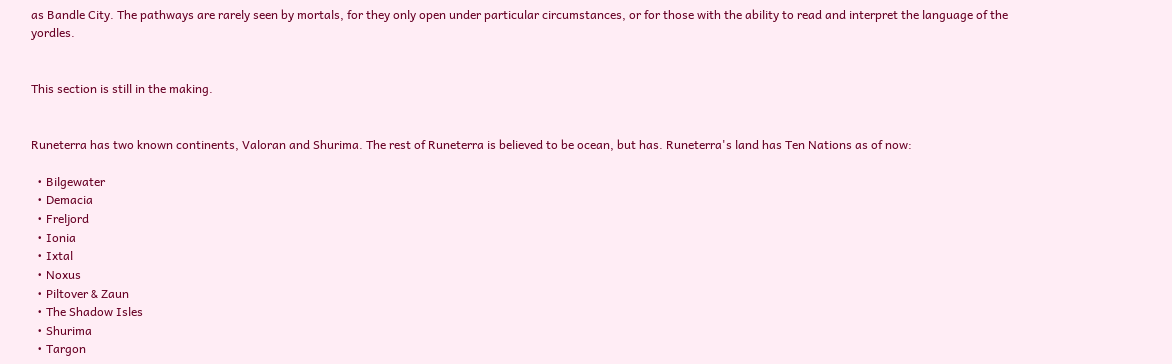as Bandle City. The pathways are rarely seen by mortals, for they only open under particular circumstances, or for those with the ability to read and interpret the language of the yordles.


This section is still in the making.


Runeterra has two known continents, Valoran and Shurima. The rest of Runeterra is believed to be ocean, but has. Runeterra's land has Ten Nations as of now:

  • Bilgewater
  • Demacia
  • Freljord
  • Ionia
  • Ixtal
  • Noxus
  • Piltover & Zaun
  • The Shadow Isles
  • Shurima
  • Targon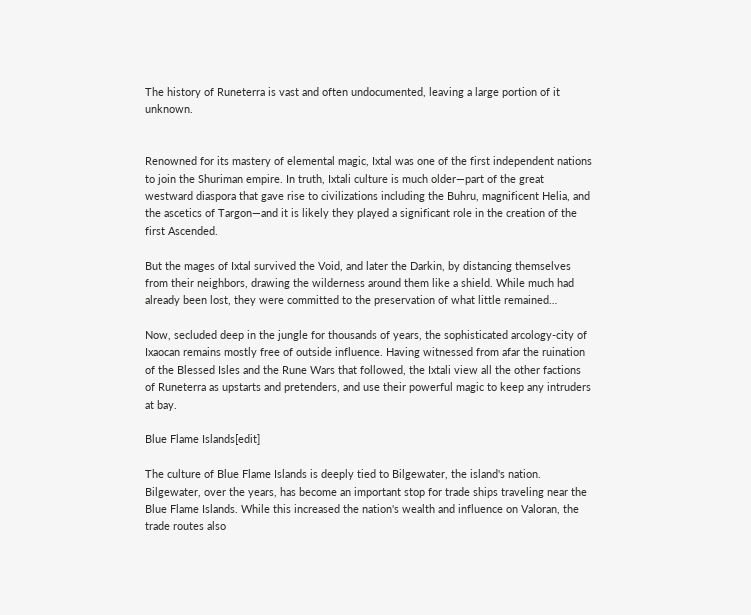The history of Runeterra is vast and often undocumented, leaving a large portion of it unknown.


Renowned for its mastery of elemental magic, Ixtal was one of the first independent nations to join the Shuriman empire. In truth, Ixtali culture is much older—part of the great westward diaspora that gave rise to civilizations including the Buhru, magnificent Helia, and the ascetics of Targon—and it is likely they played a significant role in the creation of the first Ascended.

But the mages of Ixtal survived the Void, and later the Darkin, by distancing themselves from their neighbors, drawing the wilderness around them like a shield. While much had already been lost, they were committed to the preservation of what little remained…

Now, secluded deep in the jungle for thousands of years, the sophisticated arcology-city of Ixaocan remains mostly free of outside influence. Having witnessed from afar the ruination of the Blessed Isles and the Rune Wars that followed, the Ixtali view all the other factions of Runeterra as upstarts and pretenders, and use their powerful magic to keep any intruders at bay.

Blue Flame Islands[edit]

The culture of Blue Flame Islands is deeply tied to Bilgewater, the island's nation. Bilgewater, over the years, has become an important stop for trade ships traveling near the Blue Flame Islands. While this increased the nation's wealth and influence on Valoran, the trade routes also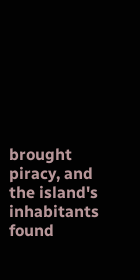brought piracy, and the island's inhabitants found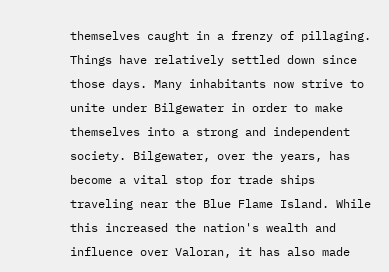themselves caught in a frenzy of pillaging. Things have relatively settled down since those days. Many inhabitants now strive to unite under Bilgewater in order to make themselves into a strong and independent society. Bilgewater, over the years, has become a vital stop for trade ships traveling near the Blue Flame Island. While this increased the nation's wealth and influence over Valoran, it has also made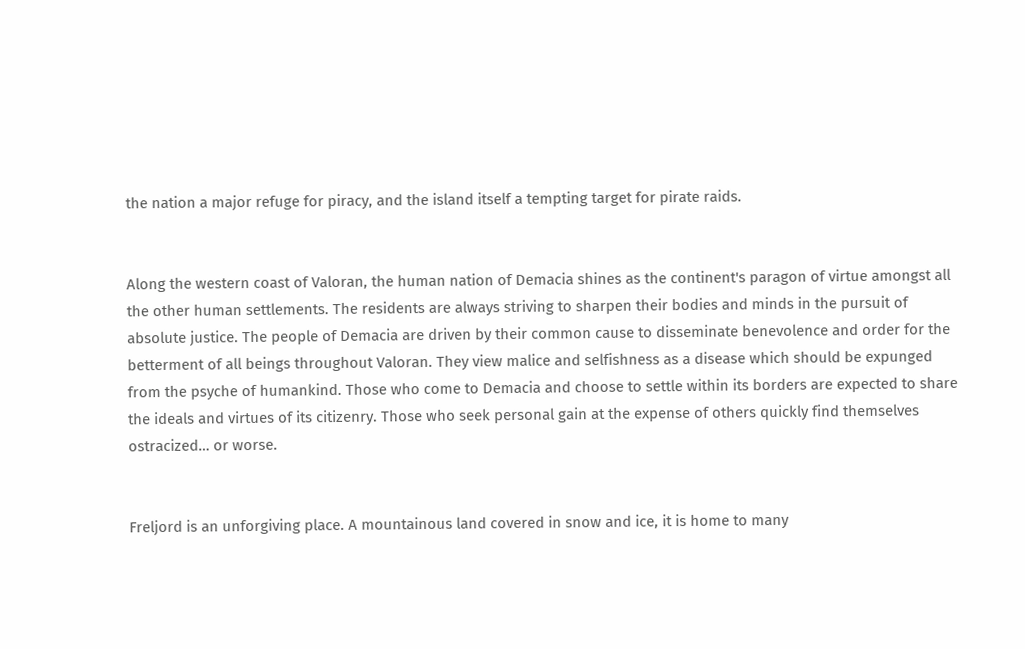the nation a major refuge for piracy, and the island itself a tempting target for pirate raids.


Along the western coast of Valoran, the human nation of Demacia shines as the continent's paragon of virtue amongst all the other human settlements. The residents are always striving to sharpen their bodies and minds in the pursuit of absolute justice. The people of Demacia are driven by their common cause to disseminate benevolence and order for the betterment of all beings throughout Valoran. They view malice and selfishness as a disease which should be expunged from the psyche of humankind. Those who come to Demacia and choose to settle within its borders are expected to share the ideals and virtues of its citizenry. Those who seek personal gain at the expense of others quickly find themselves ostracized… or worse.


Freljord is an unforgiving place. A mountainous land covered in snow and ice, it is home to many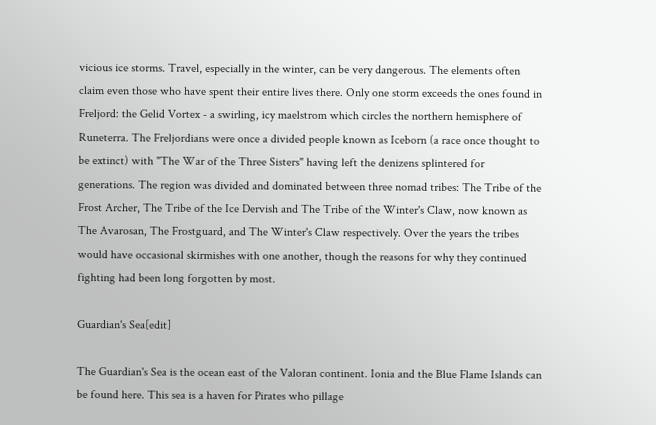vicious ice storms. Travel, especially in the winter, can be very dangerous. The elements often claim even those who have spent their entire lives there. Only one storm exceeds the ones found in Freljord: the Gelid Vortex - a swirling, icy maelstrom which circles the northern hemisphere of Runeterra. The Freljordians were once a divided people known as Iceborn (a race once thought to be extinct) with "The War of the Three Sisters" having left the denizens splintered for generations. The region was divided and dominated between three nomad tribes: The Tribe of the Frost Archer, The Tribe of the Ice Dervish and The Tribe of the Winter's Claw, now known as The Avarosan, The Frostguard, and The Winter's Claw respectively. Over the years the tribes would have occasional skirmishes with one another, though the reasons for why they continued fighting had been long forgotten by most.

Guardian's Sea[edit]

The Guardian's Sea is the ocean east of the Valoran continent. Ionia and the Blue Flame Islands can be found here. This sea is a haven for Pirates who pillage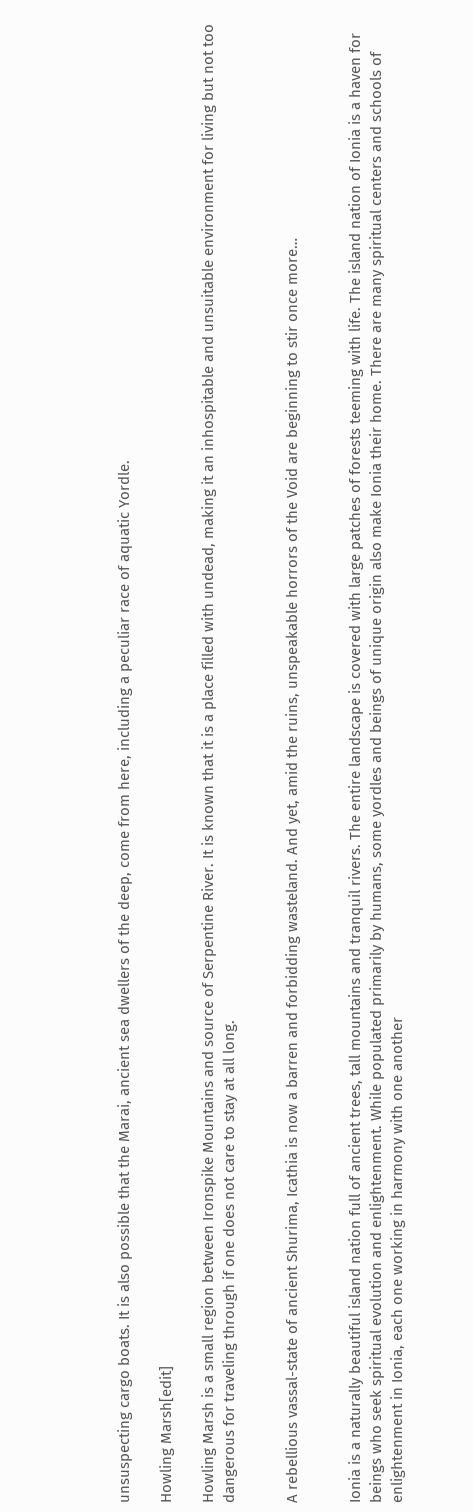unsuspecting cargo boats. It is also possible that the Marai, ancient sea dwellers of the deep, come from here, including a peculiar race of aquatic Yordle.

Howling Marsh[edit]

Howling Marsh is a small region between Ironspike Mountains and source of Serpentine River. It is known that it is a place filled with undead, making it an inhospitable and unsuitable environment for living but not too dangerous for traveling through if one does not care to stay at all long.


A rebellious vassal-state of ancient Shurima, Icathia is now a barren and forbidding wasteland. And yet, amid the ruins, unspeakable horrors of the Void are beginning to stir once more…


Ionia is a naturally beautiful island nation full of ancient trees, tall mountains and tranquil rivers. The entire landscape is covered with large patches of forests teeming with life. The island nation of Ionia is a haven for beings who seek spiritual evolution and enlightenment. While populated primarily by humans, some yordles and beings of unique origin also make Ionia their home. There are many spiritual centers and schools of enlightenment in Ionia, each one working in harmony with one another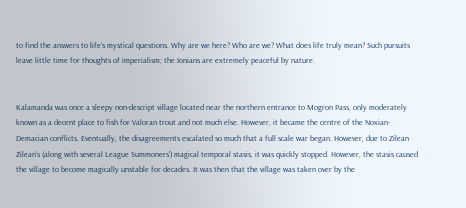to find the answers to life’s mystical questions. Why are we here? Who are we? What does life truly mean? Such pursuits leave little time for thoughts of imperialism; the Ionians are extremely peaceful by nature.


Kalamanda was once a sleepy non-descript village located near the northern entrance to Mogron Pass, only moderately known as a decent place to fish for Valoran trout and not much else. However, it became the centre of the Noxian-Demacian conflicts. Eventually, the disagreements escalated so much that a full scale war began. However, due to Zilean Zilean's (along with several League Summoners') magical temporal stasis, it was quickly stopped. However, the stasis caused the village to become magically unstable for decades. It was then that the village was taken over by the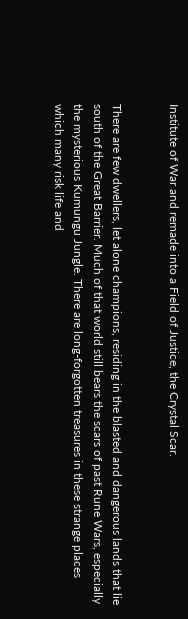Institute of War and remade into a Field of Justice, the Crystal Scar.


There are few dwellers, let alone champions, residing in the blasted and dangerous lands that lie south of the Great Barrier. Much of that world still bears the scars of past Rune Wars, especially the mysterious Kumungu Jungle. There are long-forgotten treasures in these strange places which many risk life and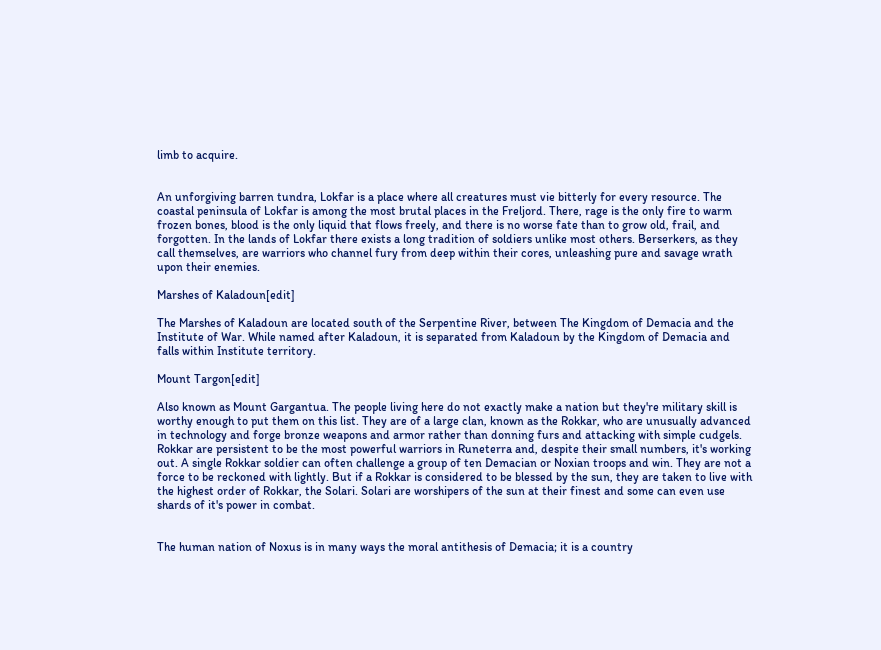limb to acquire.


An unforgiving barren tundra, Lokfar is a place where all creatures must vie bitterly for every resource. The coastal peninsula of Lokfar is among the most brutal places in the Freljord. There, rage is the only fire to warm frozen bones, blood is the only liquid that flows freely, and there is no worse fate than to grow old, frail, and forgotten. In the lands of Lokfar there exists a long tradition of soldiers unlike most others. Berserkers, as they call themselves, are warriors who channel fury from deep within their cores, unleashing pure and savage wrath upon their enemies.

Marshes of Kaladoun[edit]

The Marshes of Kaladoun are located south of the Serpentine River, between The Kingdom of Demacia and the Institute of War. While named after Kaladoun, it is separated from Kaladoun by the Kingdom of Demacia and falls within Institute territory.

Mount Targon[edit]

Also known as Mount Gargantua. The people living here do not exactly make a nation but they're military skill is worthy enough to put them on this list. They are of a large clan, known as the Rokkar, who are unusually advanced in technology and forge bronze weapons and armor rather than donning furs and attacking with simple cudgels. Rokkar are persistent to be the most powerful warriors in Runeterra and, despite their small numbers, it's working out. A single Rokkar soldier can often challenge a group of ten Demacian or Noxian troops and win. They are not a force to be reckoned with lightly. But if a Rokkar is considered to be blessed by the sun, they are taken to live with the highest order of Rokkar, the Solari. Solari are worshipers of the sun at their finest and some can even use shards of it's power in combat.


The human nation of Noxus is in many ways the moral antithesis of Demacia; it is a country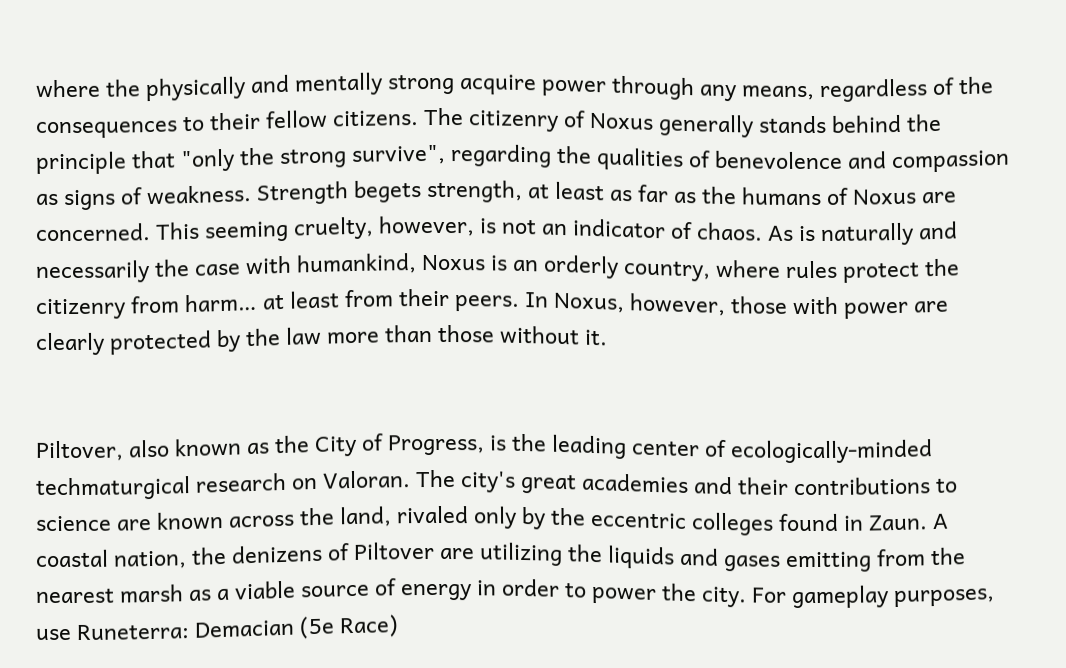where the physically and mentally strong acquire power through any means, regardless of the consequences to their fellow citizens. The citizenry of Noxus generally stands behind the principle that "only the strong survive", regarding the qualities of benevolence and compassion as signs of weakness. Strength begets strength, at least as far as the humans of Noxus are concerned. This seeming cruelty, however, is not an indicator of chaos. As is naturally and necessarily the case with humankind, Noxus is an orderly country, where rules protect the citizenry from harm… at least from their peers. In Noxus, however, those with power are clearly protected by the law more than those without it.


Piltover, also known as the City of Progress, is the leading center of ecologically-minded techmaturgical research on Valoran. The city's great academies and their contributions to science are known across the land, rivaled only by the eccentric colleges found in Zaun. A coastal nation, the denizens of Piltover are utilizing the liquids and gases emitting from the nearest marsh as a viable source of energy in order to power the city. For gameplay purposes, use Runeterra: Demacian (5e Race)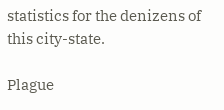statistics for the denizens of this city-state.

Plague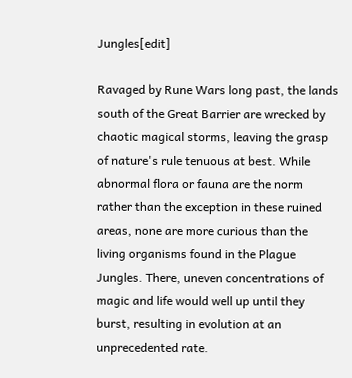Jungles[edit]

Ravaged by Rune Wars long past, the lands south of the Great Barrier are wrecked by chaotic magical storms, leaving the grasp of nature's rule tenuous at best. While abnormal flora or fauna are the norm rather than the exception in these ruined areas, none are more curious than the living organisms found in the Plague Jungles. There, uneven concentrations of magic and life would well up until they burst, resulting in evolution at an unprecedented rate.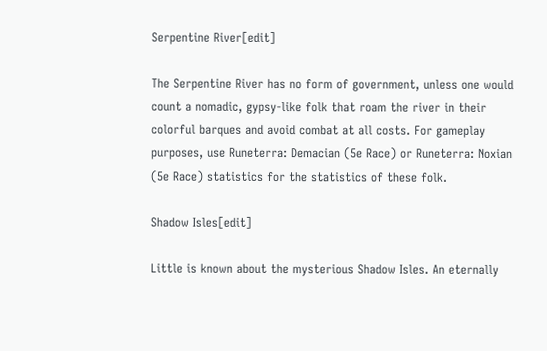Serpentine River[edit]

The Serpentine River has no form of government, unless one would count a nomadic, gypsy-like folk that roam the river in their colorful barques and avoid combat at all costs. For gameplay purposes, use Runeterra: Demacian (5e Race) or Runeterra: Noxian (5e Race) statistics for the statistics of these folk.

Shadow Isles[edit]

Little is known about the mysterious Shadow Isles. An eternally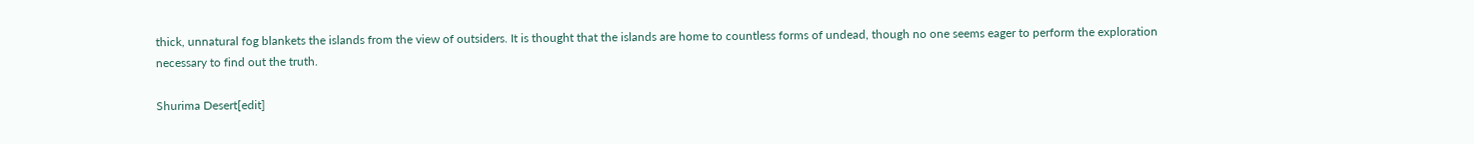thick, unnatural fog blankets the islands from the view of outsiders. It is thought that the islands are home to countless forms of undead, though no one seems eager to perform the exploration necessary to find out the truth.

Shurima Desert[edit]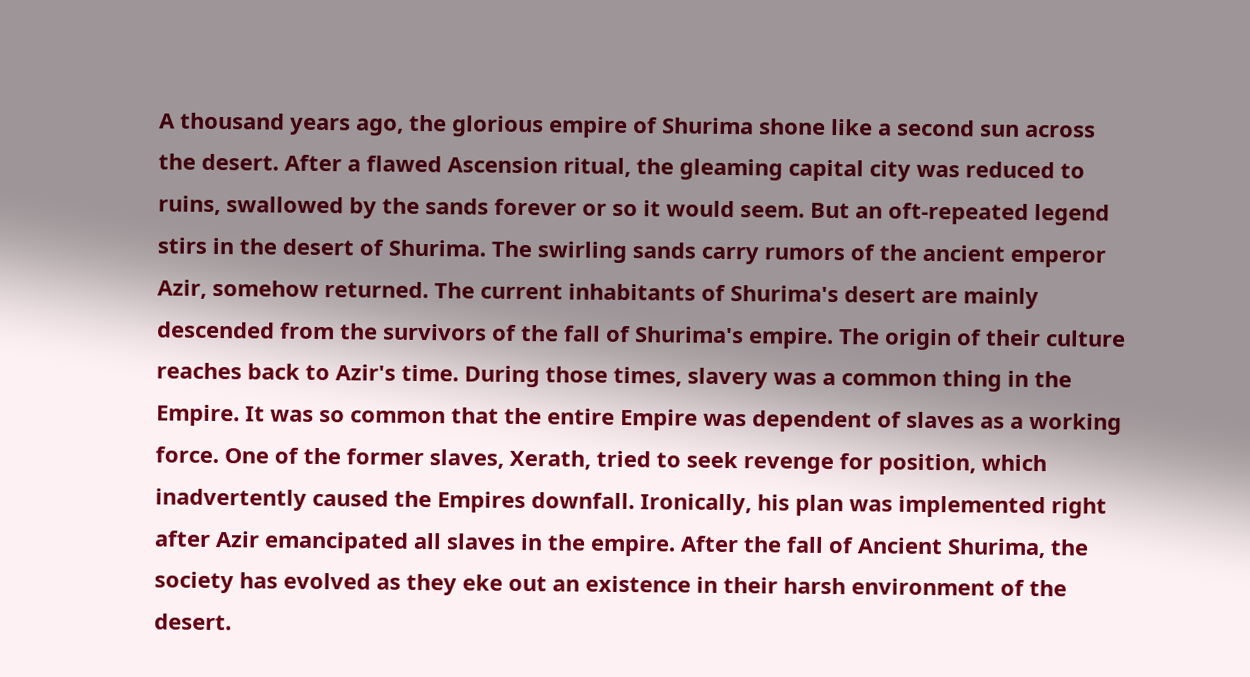A thousand years ago, the glorious empire of Shurima shone like a second sun across the desert. After a flawed Ascension ritual, the gleaming capital city was reduced to ruins, swallowed by the sands forever or so it would seem. But an oft-repeated legend stirs in the desert of Shurima. The swirling sands carry rumors of the ancient emperor Azir, somehow returned. The current inhabitants of Shurima's desert are mainly descended from the survivors of the fall of Shurima's empire. The origin of their culture reaches back to Azir's time. During those times, slavery was a common thing in the Empire. It was so common that the entire Empire was dependent of slaves as a working force. One of the former slaves, Xerath, tried to seek revenge for position, which inadvertently caused the Empires downfall. Ironically, his plan was implemented right after Azir emancipated all slaves in the empire. After the fall of Ancient Shurima, the society has evolved as they eke out an existence in their harsh environment of the desert.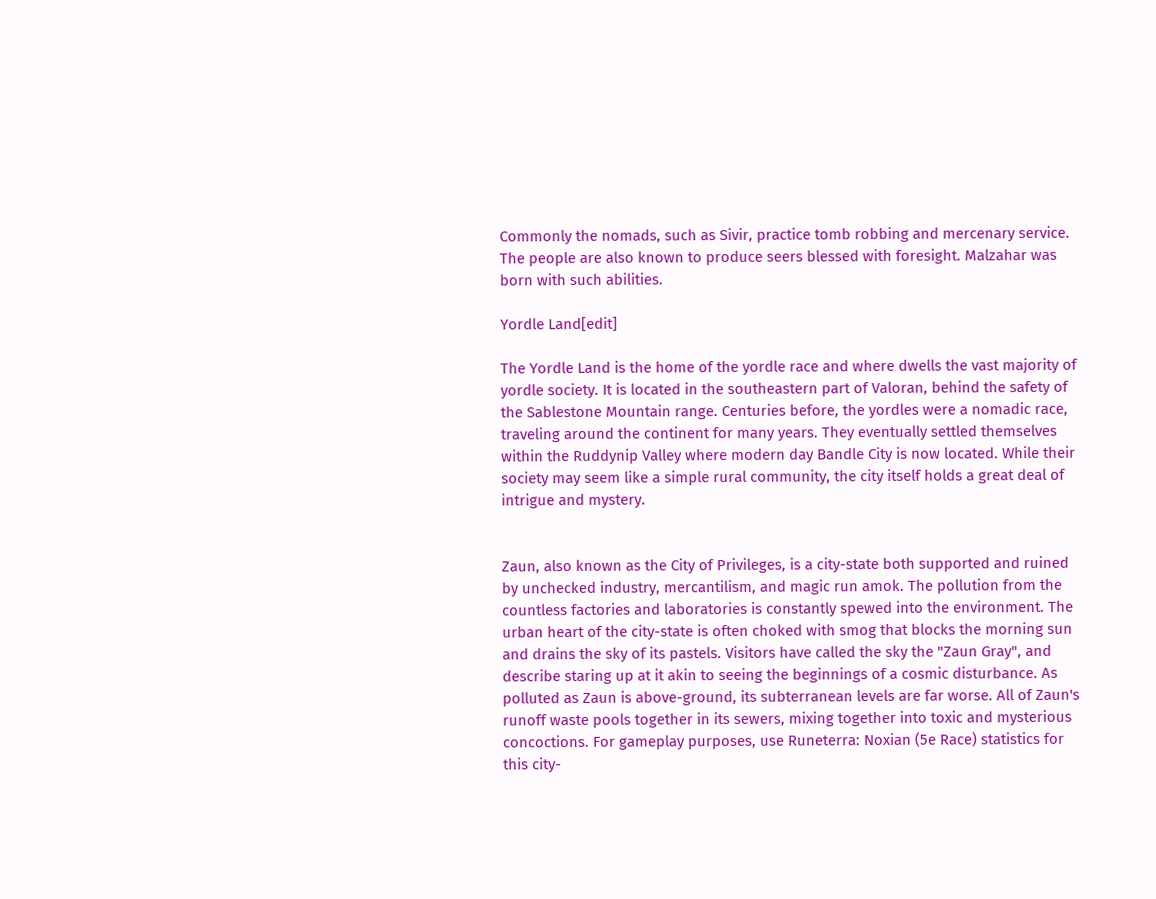Commonly the nomads, such as Sivir, practice tomb robbing and mercenary service. The people are also known to produce seers blessed with foresight. Malzahar was born with such abilities.

Yordle Land[edit]

The Yordle Land is the home of the yordle race and where dwells the vast majority of yordle society. It is located in the southeastern part of Valoran, behind the safety of the Sablestone Mountain range. Centuries before, the yordles were a nomadic race, traveling around the continent for many years. They eventually settled themselves within the Ruddynip Valley where modern day Bandle City is now located. While their society may seem like a simple rural community, the city itself holds a great deal of intrigue and mystery.


Zaun, also known as the City of Privileges, is a city-state both supported and ruined by unchecked industry, mercantilism, and magic run amok. The pollution from the countless factories and laboratories is constantly spewed into the environment. The urban heart of the city-state is often choked with smog that blocks the morning sun and drains the sky of its pastels. Visitors have called the sky the "Zaun Gray", and describe staring up at it akin to seeing the beginnings of a cosmic disturbance. As polluted as Zaun is above-ground, its subterranean levels are far worse. All of Zaun's runoff waste pools together in its sewers, mixing together into toxic and mysterious concoctions. For gameplay purposes, use Runeterra: Noxian (5e Race) statistics for this city-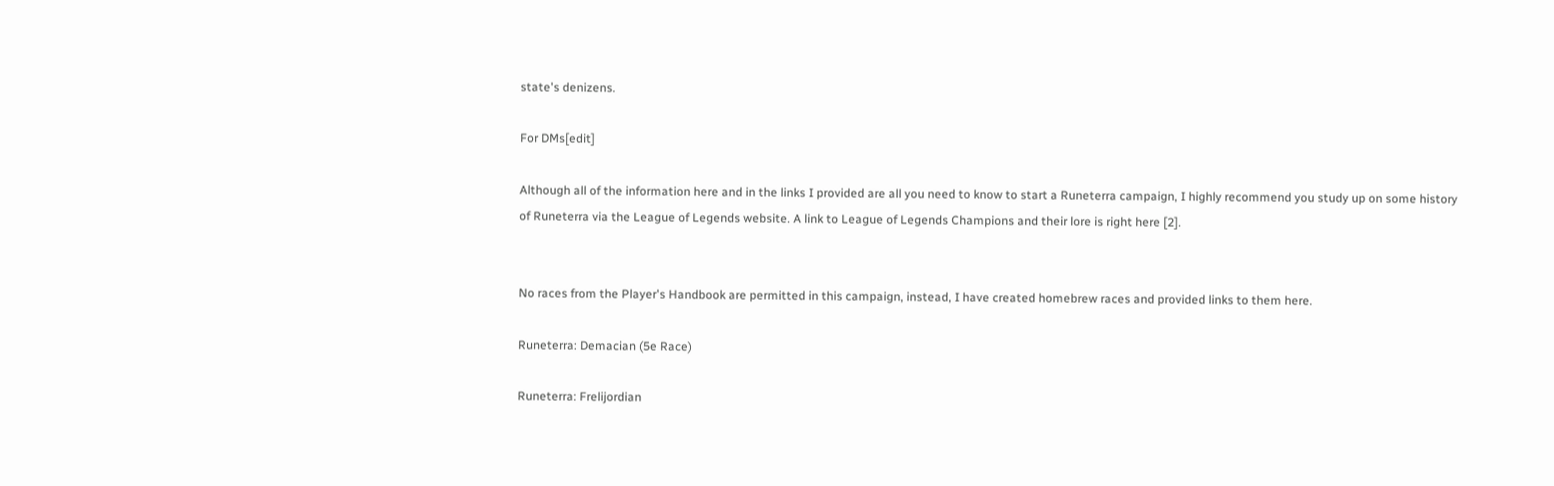state's denizens.

For DMs[edit]

Although all of the information here and in the links I provided are all you need to know to start a Runeterra campaign, I highly recommend you study up on some history of Runeterra via the League of Legends website. A link to League of Legends Champions and their lore is right here [2].


No races from the Player's Handbook are permitted in this campaign, instead, I have created homebrew races and provided links to them here.

Runeterra: Demacian (5e Race)

Runeterra: Frelijordian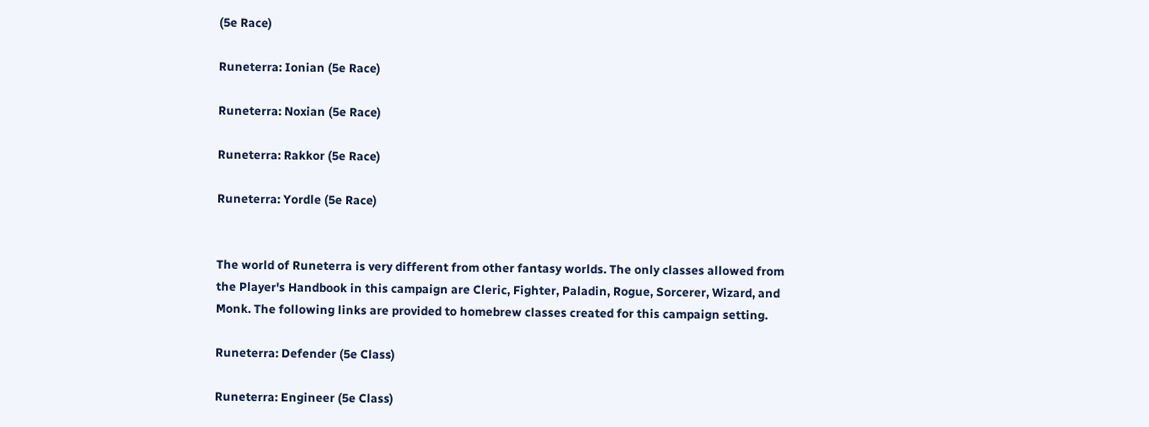(5e Race)

Runeterra: Ionian (5e Race)

Runeterra: Noxian (5e Race)

Runeterra: Rakkor (5e Race)

Runeterra: Yordle (5e Race)


The world of Runeterra is very different from other fantasy worlds. The only classes allowed from the Player's Handbook in this campaign are Cleric, Fighter, Paladin, Rogue, Sorcerer, Wizard, and Monk. The following links are provided to homebrew classes created for this campaign setting.

Runeterra: Defender (5e Class)

Runeterra: Engineer (5e Class)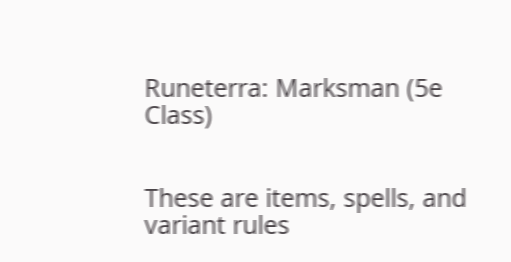Runeterra: Marksman (5e Class)


These are items, spells, and variant rules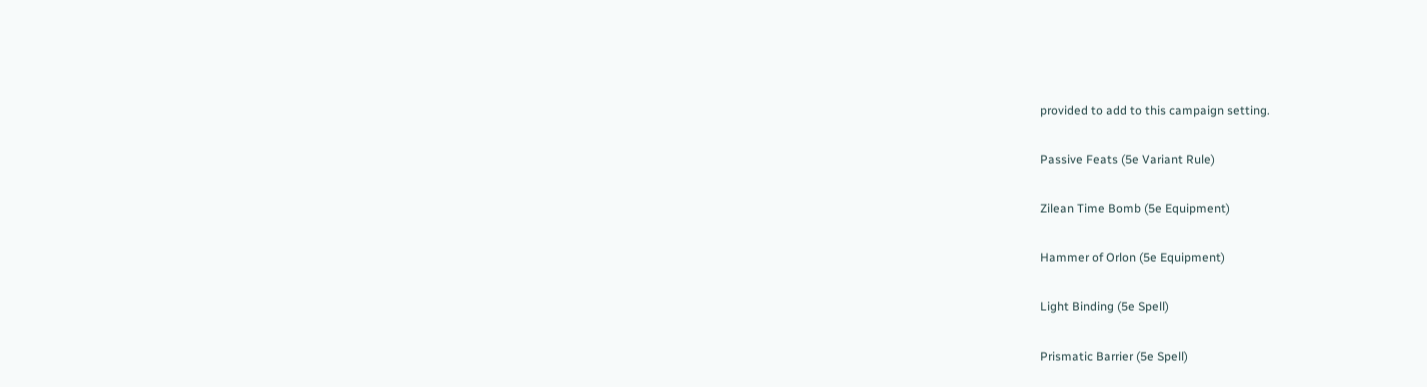provided to add to this campaign setting.

Passive Feats (5e Variant Rule)

Zilean Time Bomb (5e Equipment)

Hammer of Orlon (5e Equipment)

Light Binding (5e Spell)

Prismatic Barrier (5e Spell)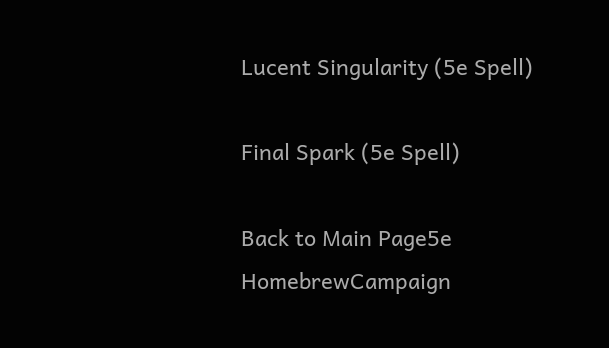Lucent Singularity (5e Spell)

Final Spark (5e Spell)

Back to Main Page5e HomebrewCampaign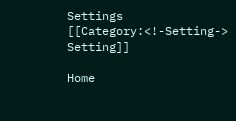Settings [[Category:<!-Setting-> Setting]]

Home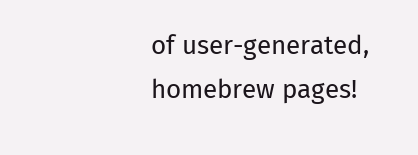of user-generated,
homebrew pages!